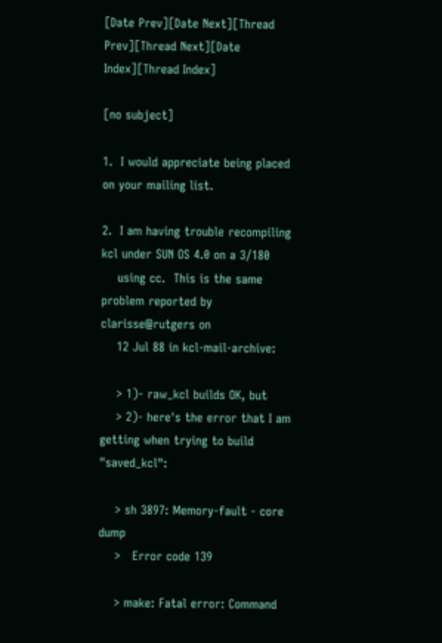[Date Prev][Date Next][Thread Prev][Thread Next][Date Index][Thread Index]

[no subject]

1.  I would appreciate being placed on your mailing list.

2.  I am having trouble recompiling kcl under SUN OS 4.0 on a 3/180
    using cc.  This is the same problem reported by clarisse@rutgers on
    12 Jul 88 in kcl-mail-archive:

    > 1)- raw_kcl builds OK, but
    > 2)- here's the error that I am getting when trying to build "saved_kcl":

    > sh 3897: Memory-fault - core dump
    >   Error code 139

    > make: Fatal error: Command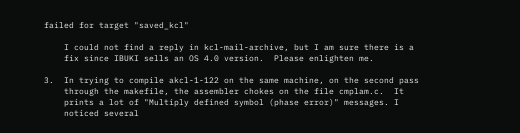failed for target "saved_kcl"

    I could not find a reply in kcl-mail-archive, but I am sure there is a
    fix since IBUKI sells an OS 4.0 version.  Please enlighten me.

3.  In trying to compile akcl-1-122 on the same machine, on the second pass
    through the makefile, the assembler chokes on the file cmplam.c.  It
    prints a lot of "Multiply defined symbol (phase error)" messages. I
    noticed several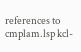references to cmplam.lsp kcl-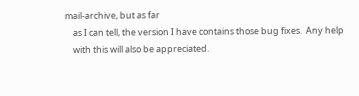mail-archive, but as far
    as I can tell, the version I have contains those bug fixes.  Any help
    with this will also be appreciated.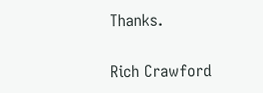Thanks.

Rich Crawford